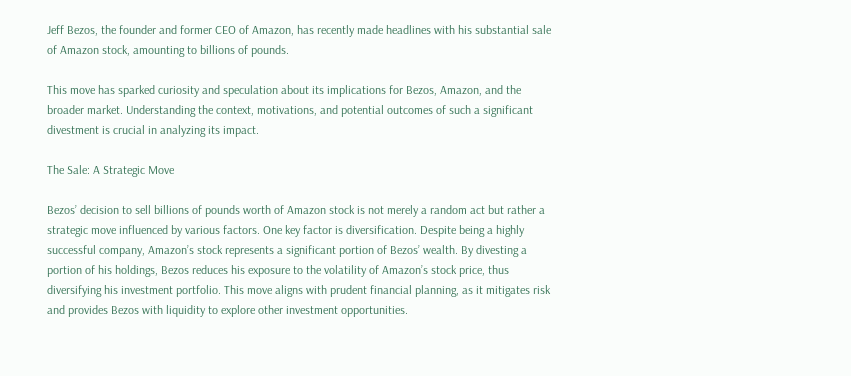Jeff Bezos, the founder and former CEO of Amazon, has recently made headlines with his substantial sale of Amazon stock, amounting to billions of pounds.

This move has sparked curiosity and speculation about its implications for Bezos, Amazon, and the broader market. Understanding the context, motivations, and potential outcomes of such a significant divestment is crucial in analyzing its impact.

The Sale: A Strategic Move

Bezos’ decision to sell billions of pounds worth of Amazon stock is not merely a random act but rather a strategic move influenced by various factors. One key factor is diversification. Despite being a highly successful company, Amazon’s stock represents a significant portion of Bezos’ wealth. By divesting a portion of his holdings, Bezos reduces his exposure to the volatility of Amazon’s stock price, thus diversifying his investment portfolio. This move aligns with prudent financial planning, as it mitigates risk and provides Bezos with liquidity to explore other investment opportunities.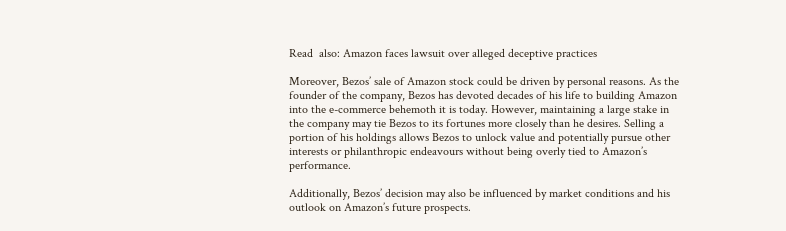Read  also: Amazon faces lawsuit over alleged deceptive practices

Moreover, Bezos’ sale of Amazon stock could be driven by personal reasons. As the founder of the company, Bezos has devoted decades of his life to building Amazon into the e-commerce behemoth it is today. However, maintaining a large stake in the company may tie Bezos to its fortunes more closely than he desires. Selling a portion of his holdings allows Bezos to unlock value and potentially pursue other interests or philanthropic endeavours without being overly tied to Amazon’s performance.

Additionally, Bezos’ decision may also be influenced by market conditions and his outlook on Amazon’s future prospects.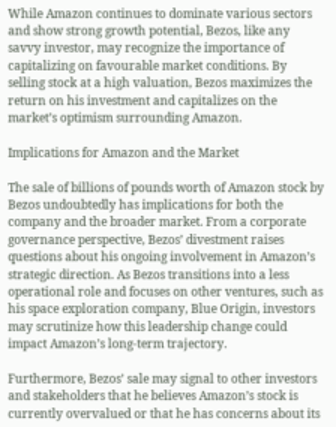While Amazon continues to dominate various sectors and show strong growth potential, Bezos, like any savvy investor, may recognize the importance of capitalizing on favourable market conditions. By selling stock at a high valuation, Bezos maximizes the return on his investment and capitalizes on the market’s optimism surrounding Amazon.

Implications for Amazon and the Market

The sale of billions of pounds worth of Amazon stock by Bezos undoubtedly has implications for both the company and the broader market. From a corporate governance perspective, Bezos’ divestment raises questions about his ongoing involvement in Amazon’s strategic direction. As Bezos transitions into a less operational role and focuses on other ventures, such as his space exploration company, Blue Origin, investors may scrutinize how this leadership change could impact Amazon’s long-term trajectory.

Furthermore, Bezos’ sale may signal to other investors and stakeholders that he believes Amazon’s stock is currently overvalued or that he has concerns about its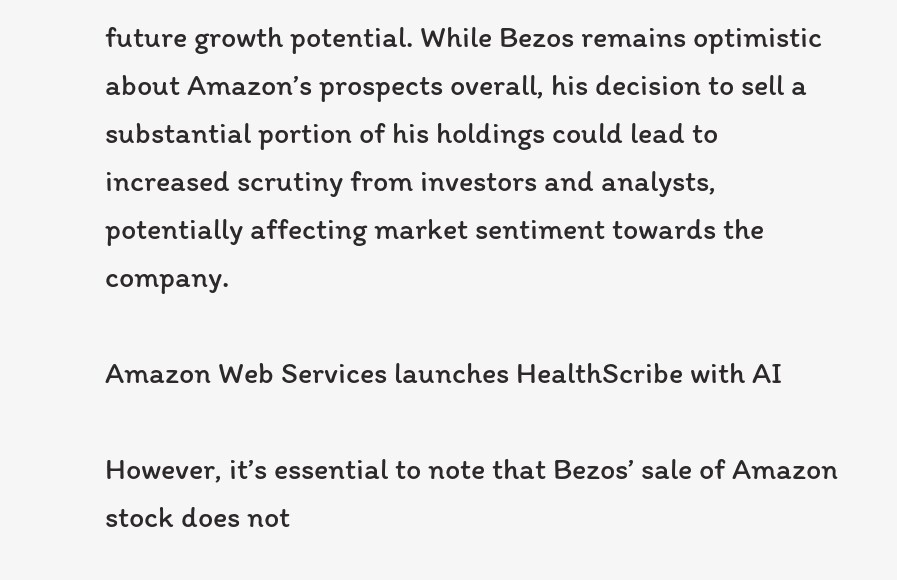future growth potential. While Bezos remains optimistic about Amazon’s prospects overall, his decision to sell a substantial portion of his holdings could lead to increased scrutiny from investors and analysts, potentially affecting market sentiment towards the company.

Amazon Web Services launches HealthScribe with AI

However, it’s essential to note that Bezos’ sale of Amazon stock does not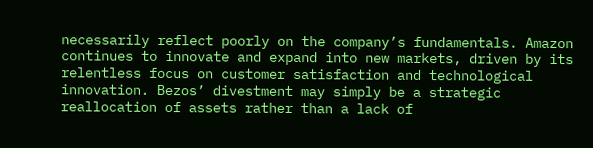necessarily reflect poorly on the company’s fundamentals. Amazon continues to innovate and expand into new markets, driven by its relentless focus on customer satisfaction and technological innovation. Bezos’ divestment may simply be a strategic reallocation of assets rather than a lack of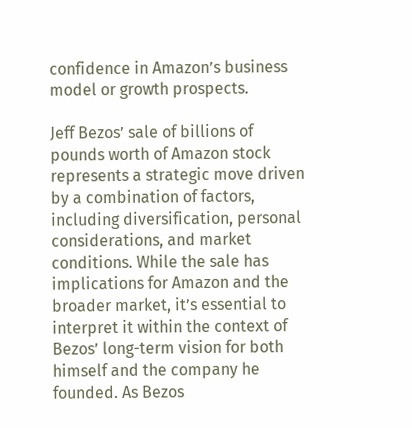confidence in Amazon’s business model or growth prospects.

Jeff Bezos’ sale of billions of pounds worth of Amazon stock represents a strategic move driven by a combination of factors, including diversification, personal considerations, and market conditions. While the sale has implications for Amazon and the broader market, it’s essential to interpret it within the context of Bezos’ long-term vision for both himself and the company he founded. As Bezos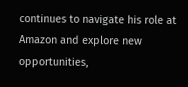continues to navigate his role at Amazon and explore new opportunities,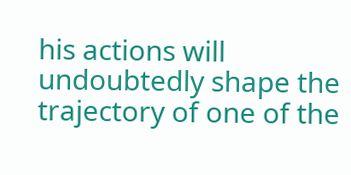his actions will undoubtedly shape the trajectory of one of the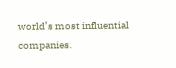world’s most influential companies.